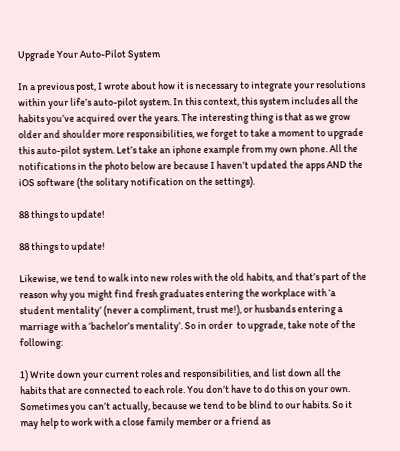Upgrade Your Auto-Pilot System

In a previous post, I wrote about how it is necessary to integrate your resolutions within your life’s auto-pilot system. In this context, this system includes all the habits you’ve acquired over the years. The interesting thing is that as we grow older and shoulder more responsibilities, we forget to take a moment to upgrade this auto-pilot system. Let’s take an iphone example from my own phone. All the notifications in the photo below are because I haven’t updated the apps AND the iOS software (the solitary notification on the settings).

88 things to update!

88 things to update!

Likewise, we tend to walk into new roles with the old habits, and that’s part of the reason why you might find fresh graduates entering the workplace with ‘a student mentality’ (never a compliment, trust me!), or husbands entering a marriage with a ‘bachelor’s mentality’. So in order  to upgrade, take note of the following:

1) Write down your current roles and responsibilities, and list down all the habits that are connected to each role. You don’t have to do this on your own. Sometimes you can’t actually, because we tend to be blind to our habits. So it may help to work with a close family member or a friend as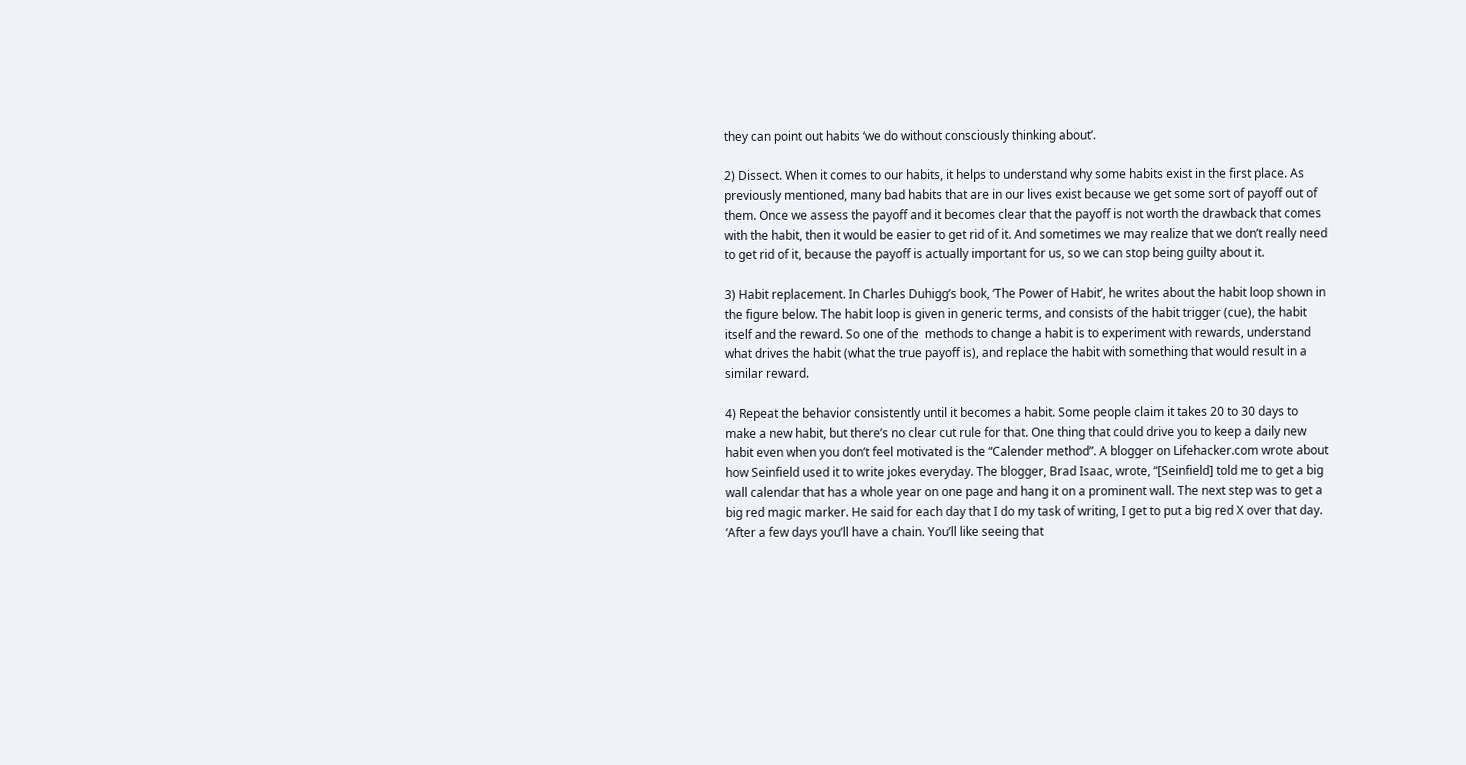they can point out habits ‘we do without consciously thinking about’.

2) Dissect. When it comes to our habits, it helps to understand why some habits exist in the first place. As previously mentioned, many bad habits that are in our lives exist because we get some sort of payoff out of them. Once we assess the payoff and it becomes clear that the payoff is not worth the drawback that comes with the habit, then it would be easier to get rid of it. And sometimes we may realize that we don’t really need to get rid of it, because the payoff is actually important for us, so we can stop being guilty about it.

3) Habit replacement. In Charles Duhigg’s book, ‘The Power of Habit’, he writes about the habit loop shown in the figure below. The habit loop is given in generic terms, and consists of the habit trigger (cue), the habit itself and the reward. So one of the  methods to change a habit is to experiment with rewards, understand what drives the habit (what the true payoff is), and replace the habit with something that would result in a similar reward.

4) Repeat the behavior consistently until it becomes a habit. Some people claim it takes 20 to 30 days to make a new habit, but there’s no clear cut rule for that. One thing that could drive you to keep a daily new habit even when you don’t feel motivated is the “Calender method”. A blogger on Lifehacker.com wrote about how Seinfield used it to write jokes everyday. The blogger, Brad Isaac, wrote, “[Seinfield] told me to get a big wall calendar that has a whole year on one page and hang it on a prominent wall. The next step was to get a big red magic marker. He said for each day that I do my task of writing, I get to put a big red X over that day. ‘After a few days you’ll have a chain. You’ll like seeing that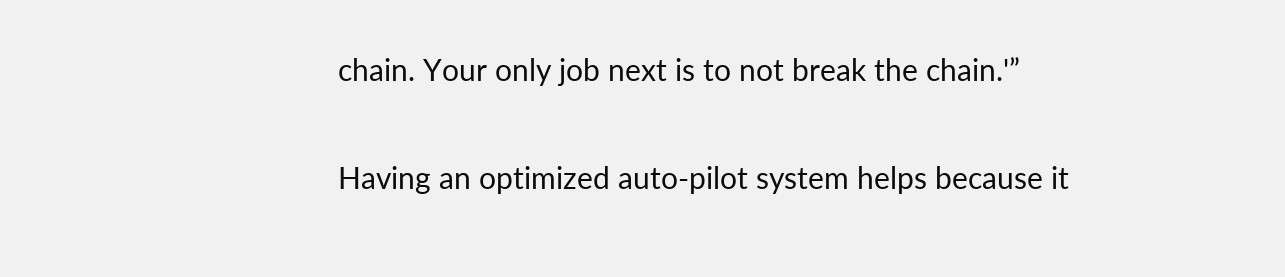chain. Your only job next is to not break the chain.'”

Having an optimized auto-pilot system helps because it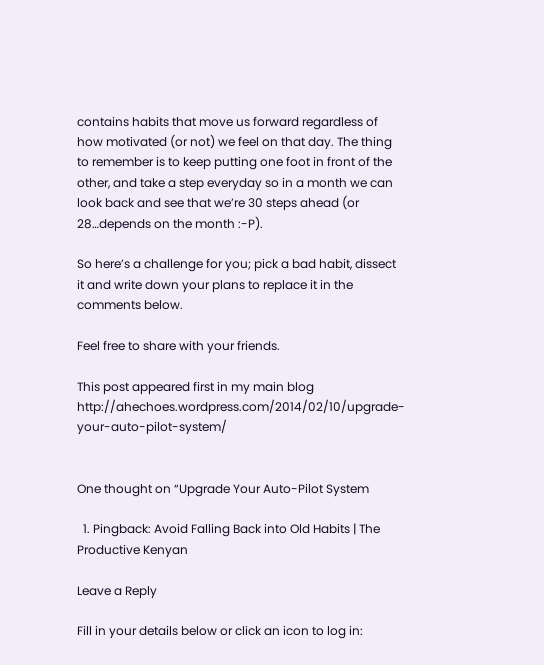contains habits that move us forward regardless of how motivated (or not) we feel on that day. The thing to remember is to keep putting one foot in front of the other, and take a step everyday so in a month we can look back and see that we’re 30 steps ahead (or 28…depends on the month :-P).

So here’s a challenge for you; pick a bad habit, dissect it and write down your plans to replace it in the comments below.

Feel free to share with your friends.

This post appeared first in my main blog http://ahechoes.wordpress.com/2014/02/10/upgrade-your-auto-pilot-system/


One thought on “Upgrade Your Auto-Pilot System

  1. Pingback: Avoid Falling Back into Old Habits | The Productive Kenyan

Leave a Reply

Fill in your details below or click an icon to log in: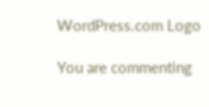WordPress.com Logo

You are commenting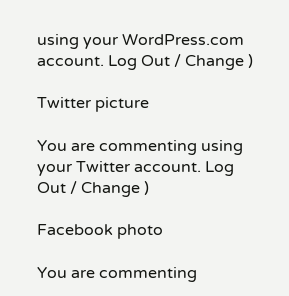using your WordPress.com account. Log Out / Change )

Twitter picture

You are commenting using your Twitter account. Log Out / Change )

Facebook photo

You are commenting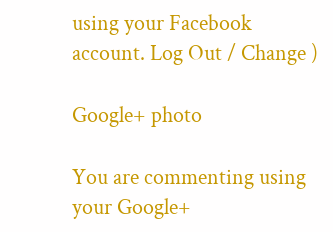using your Facebook account. Log Out / Change )

Google+ photo

You are commenting using your Google+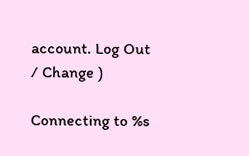account. Log Out / Change )

Connecting to %s